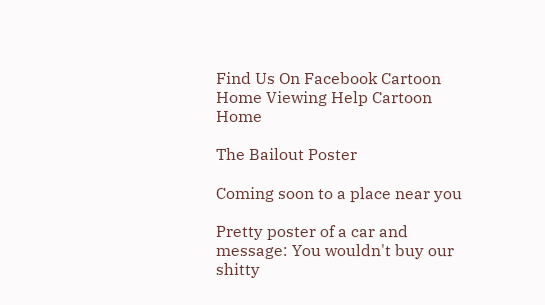Find Us On Facebook Cartoon Home Viewing Help Cartoon Home

The Bailout Poster

Coming soon to a place near you

Pretty poster of a car and message: You wouldn't buy our shitty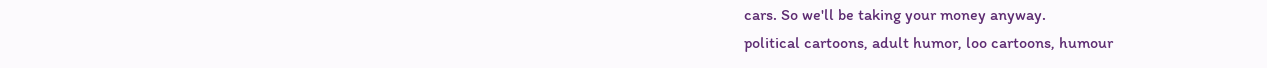cars. So we'll be taking your money anyway.
political cartoons, adult humor, loo cartoons, humour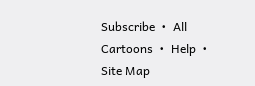Subscribe  •  All Cartoons  •  Help  •  Site Map